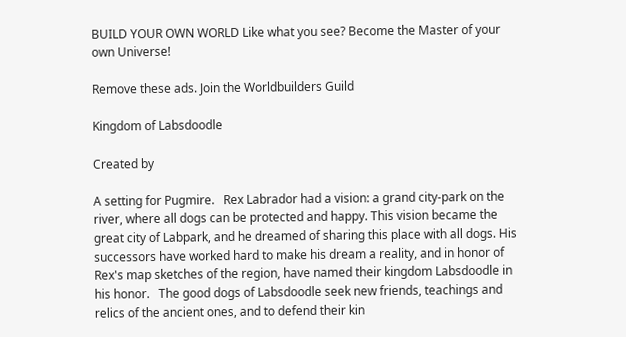BUILD YOUR OWN WORLD Like what you see? Become the Master of your own Universe!

Remove these ads. Join the Worldbuilders Guild

Kingdom of Labsdoodle

Created by

A setting for Pugmire.   Rex Labrador had a vision: a grand city-park on the river, where all dogs can be protected and happy. This vision became the great city of Labpark, and he dreamed of sharing this place with all dogs. His successors have worked hard to make his dream a reality, and in honor of Rex's map sketches of the region, have named their kingdom Labsdoodle in his honor.   The good dogs of Labsdoodle seek new friends, teachings and relics of the ancient ones, and to defend their kin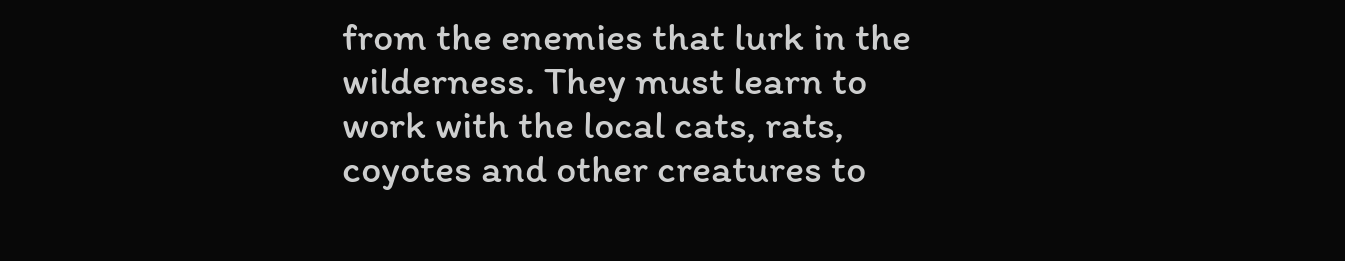from the enemies that lurk in the wilderness. They must learn to work with the local cats, rats, coyotes and other creatures to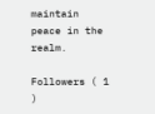maintain peace in the realm.

Followers ( 1 )